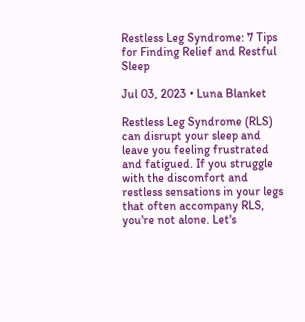Restless Leg Syndrome: 7 Tips for Finding Relief and Restful Sleep

Jul 03, 2023 • Luna Blanket

Restless Leg Syndrome (RLS) can disrupt your sleep and leave you feeling frustrated and fatigued. If you struggle with the discomfort and restless sensations in your legs that often accompany RLS, you're not alone. Let's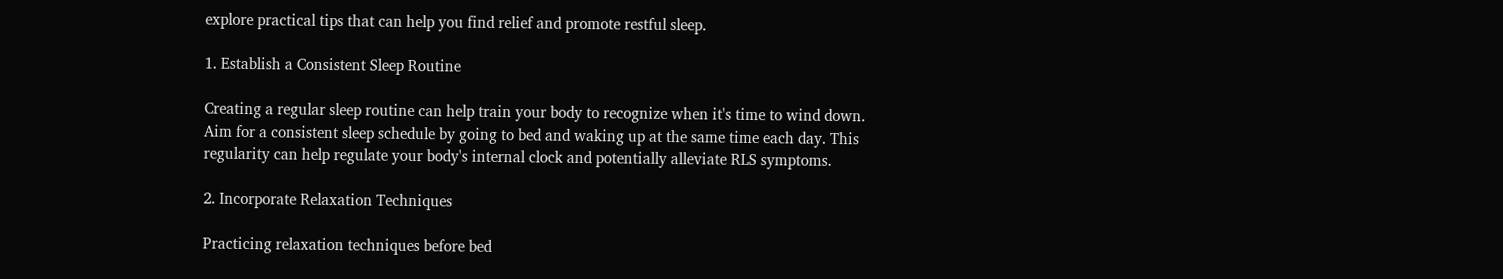explore practical tips that can help you find relief and promote restful sleep.

1. Establish a Consistent Sleep Routine

Creating a regular sleep routine can help train your body to recognize when it's time to wind down. Aim for a consistent sleep schedule by going to bed and waking up at the same time each day. This regularity can help regulate your body's internal clock and potentially alleviate RLS symptoms.

2. Incorporate Relaxation Techniques

Practicing relaxation techniques before bed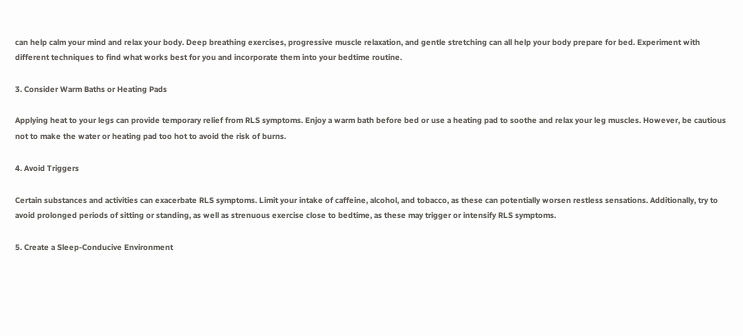can help calm your mind and relax your body. Deep breathing exercises, progressive muscle relaxation, and gentle stretching can all help your body prepare for bed. Experiment with different techniques to find what works best for you and incorporate them into your bedtime routine.

3. Consider Warm Baths or Heating Pads

Applying heat to your legs can provide temporary relief from RLS symptoms. Enjoy a warm bath before bed or use a heating pad to soothe and relax your leg muscles. However, be cautious not to make the water or heating pad too hot to avoid the risk of burns.

4. Avoid Triggers

Certain substances and activities can exacerbate RLS symptoms. Limit your intake of caffeine, alcohol, and tobacco, as these can potentially worsen restless sensations. Additionally, try to avoid prolonged periods of sitting or standing, as well as strenuous exercise close to bedtime, as these may trigger or intensify RLS symptoms.

5. Create a Sleep-Conducive Environment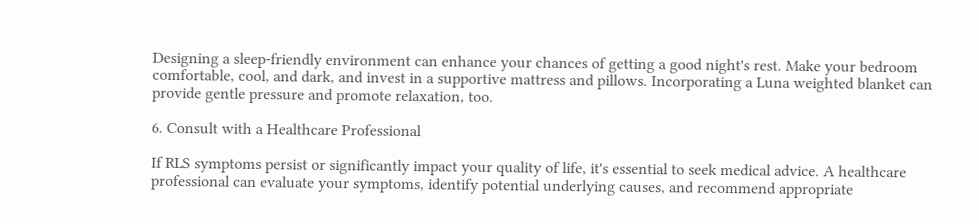Designing a sleep-friendly environment can enhance your chances of getting a good night's rest. Make your bedroom comfortable, cool, and dark, and invest in a supportive mattress and pillows. Incorporating a Luna weighted blanket can provide gentle pressure and promote relaxation, too.

6. Consult with a Healthcare Professional

If RLS symptoms persist or significantly impact your quality of life, it's essential to seek medical advice. A healthcare professional can evaluate your symptoms, identify potential underlying causes, and recommend appropriate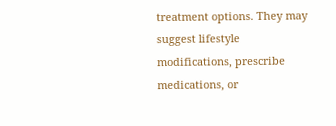treatment options. They may suggest lifestyle modifications, prescribe medications, or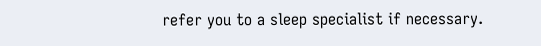refer you to a sleep specialist if necessary.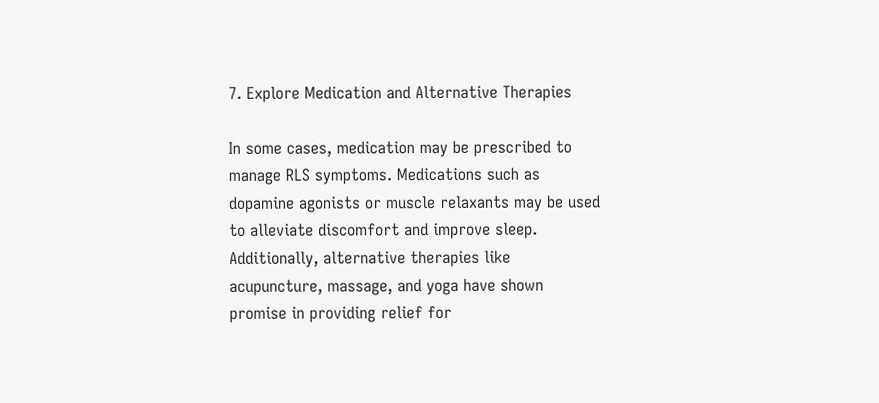7. Explore Medication and Alternative Therapies

In some cases, medication may be prescribed to manage RLS symptoms. Medications such as dopamine agonists or muscle relaxants may be used to alleviate discomfort and improve sleep. Additionally, alternative therapies like acupuncture, massage, and yoga have shown promise in providing relief for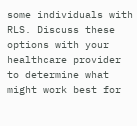some individuals with RLS. Discuss these options with your healthcare provider to determine what might work best for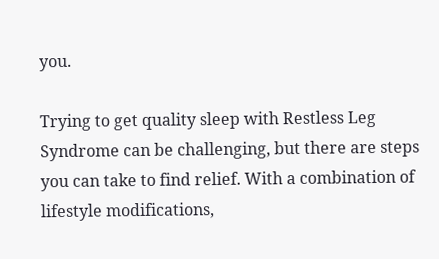you.

Trying to get quality sleep with Restless Leg Syndrome can be challenging, but there are steps you can take to find relief. With a combination of lifestyle modifications,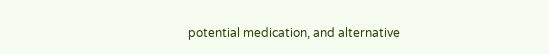potential medication, and alternative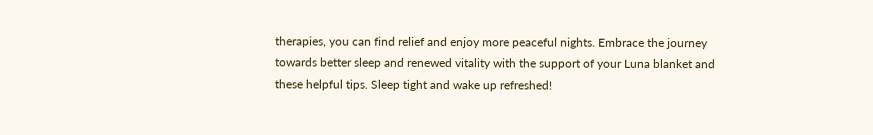therapies, you can find relief and enjoy more peaceful nights. Embrace the journey towards better sleep and renewed vitality with the support of your Luna blanket and these helpful tips. Sleep tight and wake up refreshed!